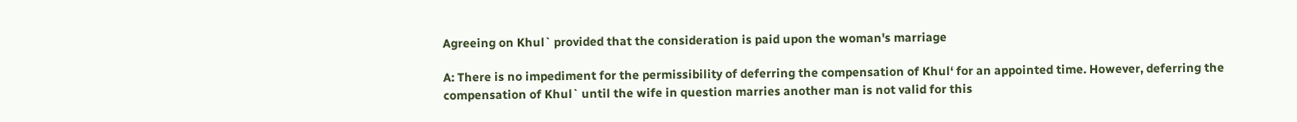Agreeing on Khul` provided that the consideration is paid upon the woman's marriage

A: There is no impediment for the permissibility of deferring the compensation of Khul‘ for an appointed time. However, deferring the compensation of Khul` until the wife in question marries another man is not valid for this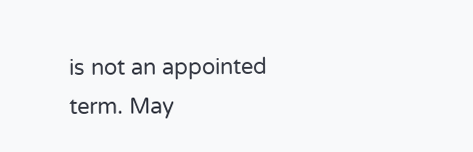is not an appointed term. May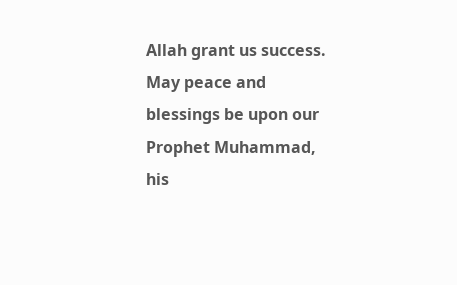Allah grant us success. May peace and blessings be upon our Prophet Muhammad, his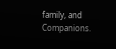family, and Companions.